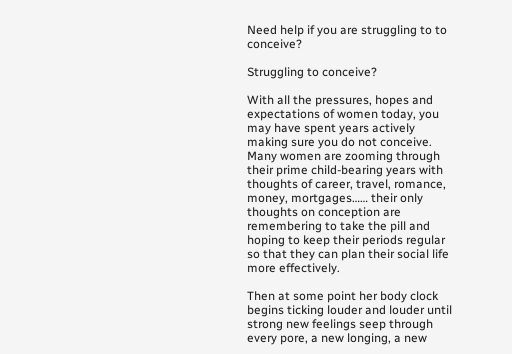Need help if you are struggling to to conceive?

Struggling to conceive?

With all the pressures, hopes and expectations of women today, you may have spent years actively making sure you do not conceive. Many women are zooming through their prime child-bearing years with thoughts of career, travel, romance, money, mortgages…… their only thoughts on conception are remembering to take the pill and hoping to keep their periods regular so that they can plan their social life more effectively.

Then at some point her body clock begins ticking louder and louder until strong new feelings seep through every pore, a new longing, a new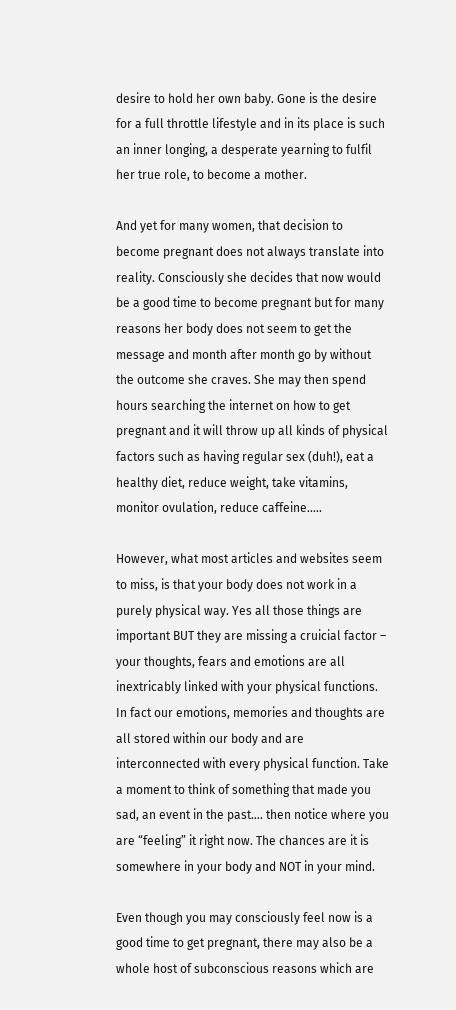desire to hold her own baby. Gone is the desire for a full throttle lifestyle and in its place is such an inner longing, a desperate yearning to fulfil her true role, to become a mother.

And yet for many women, that decision to become pregnant does not always translate into reality. Consciously she decides that now would be a good time to become pregnant but for many reasons her body does not seem to get the message and month after month go by without the outcome she craves. She may then spend hours searching the internet on how to get pregnant and it will throw up all kinds of physical factors such as having regular sex (duh!), eat a healthy diet, reduce weight, take vitamins, monitor ovulation, reduce caffeine…..

However, what most articles and websites seem to miss, is that your body does not work in a purely physical way. Yes all those things are important BUT they are missing a cruicial factor – your thoughts, fears and emotions are all inextricably linked with your physical functions. In fact our emotions, memories and thoughts are all stored within our body and are interconnected with every physical function. Take a moment to think of something that made you sad, an event in the past…. then notice where you are “feeling” it right now. The chances are it is somewhere in your body and NOT in your mind.

Even though you may consciously feel now is a good time to get pregnant, there may also be a whole host of subconscious reasons which are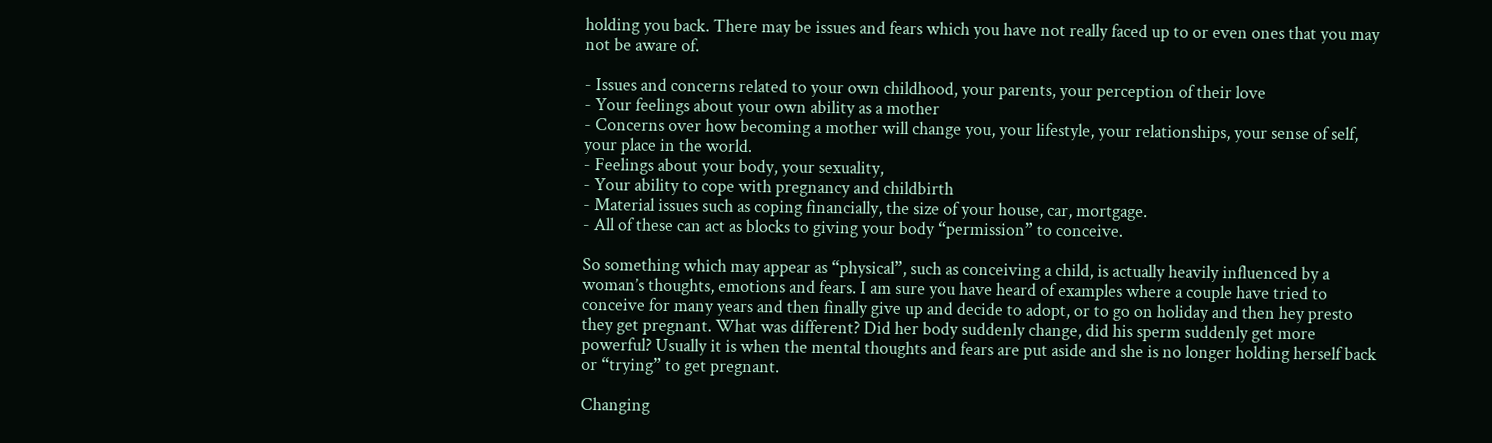holding you back. There may be issues and fears which you have not really faced up to or even ones that you may not be aware of.

- Issues and concerns related to your own childhood, your parents, your perception of their love
- Your feelings about your own ability as a mother
- Concerns over how becoming a mother will change you, your lifestyle, your relationships, your sense of self, your place in the world.
- Feelings about your body, your sexuality,
- Your ability to cope with pregnancy and childbirth
- Material issues such as coping financially, the size of your house, car, mortgage.
- All of these can act as blocks to giving your body “permission” to conceive.

So something which may appear as “physical”, such as conceiving a child, is actually heavily influenced by a woman’s thoughts, emotions and fears. I am sure you have heard of examples where a couple have tried to conceive for many years and then finally give up and decide to adopt, or to go on holiday and then hey presto they get pregnant. What was different? Did her body suddenly change, did his sperm suddenly get more powerful? Usually it is when the mental thoughts and fears are put aside and she is no longer holding herself back or “trying” to get pregnant.

Changing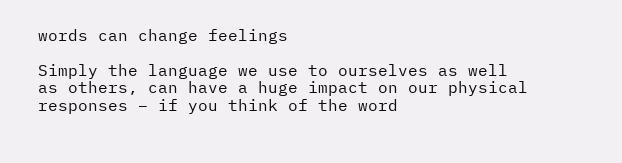words can change feelings

Simply the language we use to ourselves as well as others, can have a huge impact on our physical responses – if you think of the word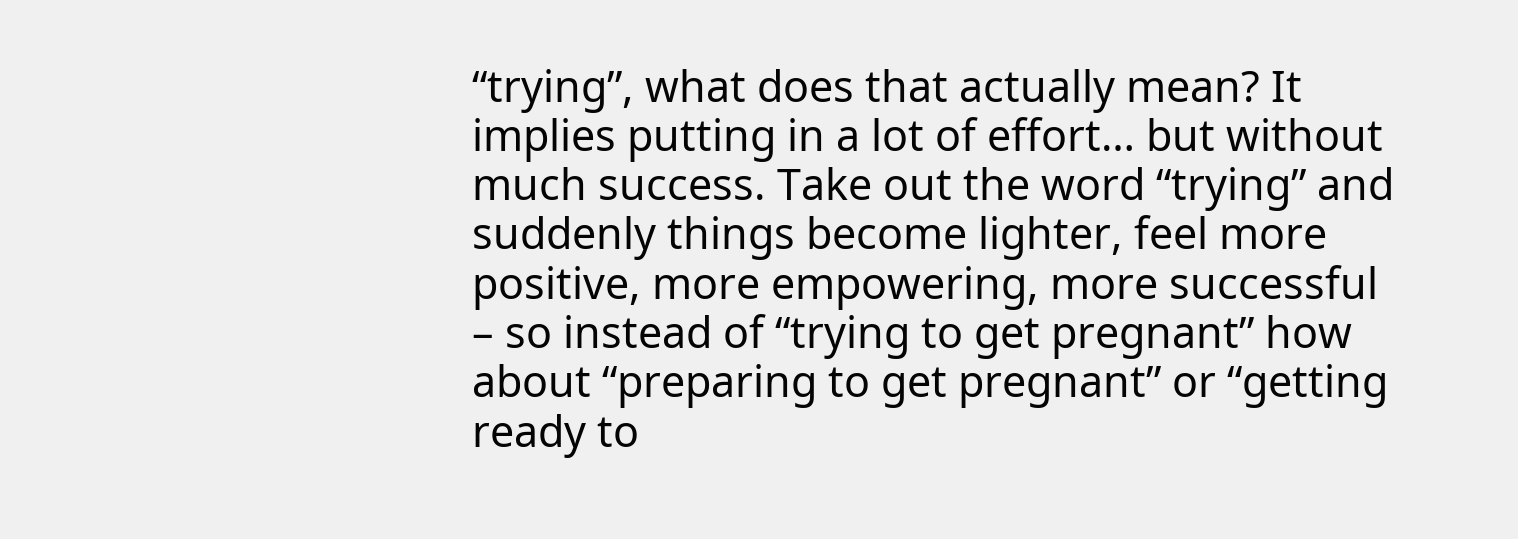“trying”, what does that actually mean? It implies putting in a lot of effort… but without much success. Take out the word “trying” and suddenly things become lighter, feel more positive, more empowering, more successful – so instead of “trying to get pregnant” how about “preparing to get pregnant” or “getting ready to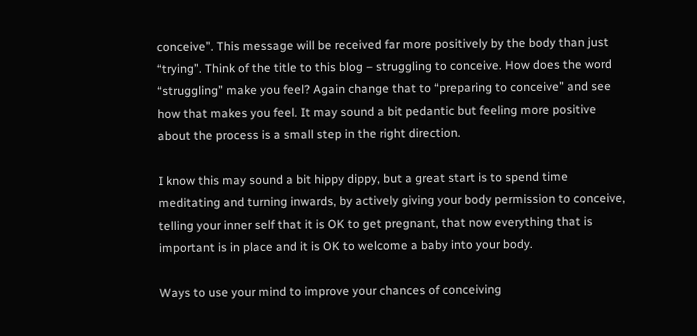conceive”. This message will be received far more positively by the body than just “trying”. Think of the title to this blog – struggling to conceive. How does the word “struggling” make you feel? Again change that to “preparing to conceive” and see how that makes you feel. It may sound a bit pedantic but feeling more positive about the process is a small step in the right direction.

I know this may sound a bit hippy dippy, but a great start is to spend time meditating and turning inwards, by actively giving your body permission to conceive, telling your inner self that it is OK to get pregnant, that now everything that is important is in place and it is OK to welcome a baby into your body.

Ways to use your mind to improve your chances of conceiving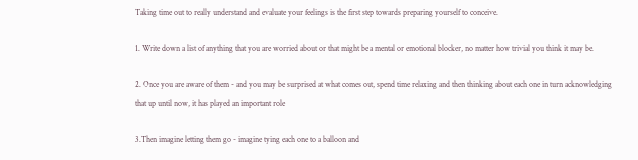Taking time out to really understand and evaluate your feelings is the first step towards preparing yourself to conceive.

1. Write down a list of anything that you are worried about or that might be a mental or emotional blocker, no matter how trivial you think it may be.

2. Once you are aware of them - and you may be surprised at what comes out, spend time relaxing and then thinking about each one in turn acknowledging that up until now, it has played an important role

3.Then imagine letting them go - imagine tying each one to a balloon and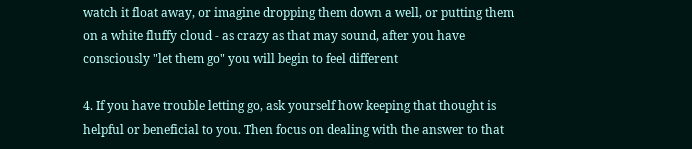watch it float away, or imagine dropping them down a well, or putting them on a white fluffy cloud - as crazy as that may sound, after you have consciously "let them go" you will begin to feel different

4. If you have trouble letting go, ask yourself how keeping that thought is helpful or beneficial to you. Then focus on dealing with the answer to that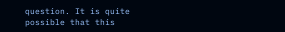question. It is quite possible that this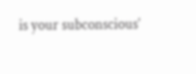is your subconscious’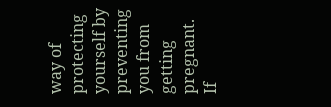way of protecting yourself by preventing you from getting pregnant. If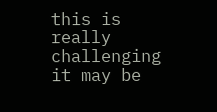this is really challenging it may be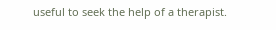useful to seek the help of a therapist.